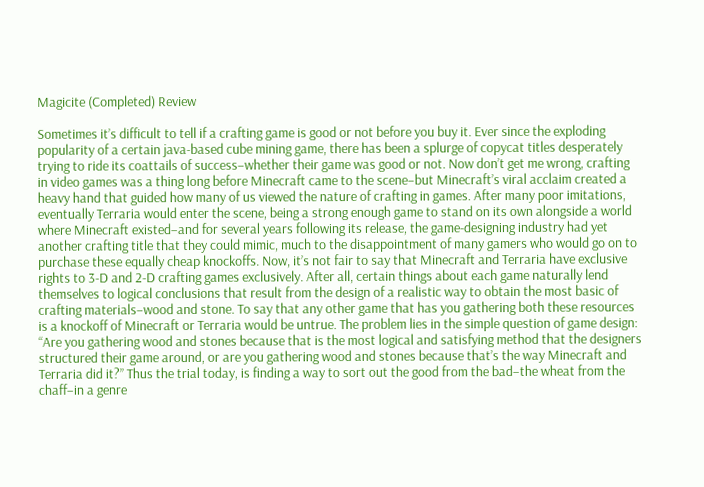Magicite (Completed) Review

Sometimes it’s difficult to tell if a crafting game is good or not before you buy it. Ever since the exploding popularity of a certain java-based cube mining game, there has been a splurge of copycat titles desperately trying to ride its coattails of success–whether their game was good or not. Now don’t get me wrong, crafting in video games was a thing long before Minecraft came to the scene–but Minecraft’s viral acclaim created a heavy hand that guided how many of us viewed the nature of crafting in games. After many poor imitations, eventually Terraria would enter the scene, being a strong enough game to stand on its own alongside a world where Minecraft existed–and for several years following its release, the game-designing industry had yet another crafting title that they could mimic, much to the disappointment of many gamers who would go on to purchase these equally cheap knockoffs. Now, it’s not fair to say that Minecraft and Terraria have exclusive rights to 3-D and 2-D crafting games exclusively. After all, certain things about each game naturally lend themselves to logical conclusions that result from the design of a realistic way to obtain the most basic of crafting materials–wood and stone. To say that any other game that has you gathering both these resources is a knockoff of Minecraft or Terraria would be untrue. The problem lies in the simple question of game design: “Are you gathering wood and stones because that is the most logical and satisfying method that the designers structured their game around, or are you gathering wood and stones because that’s the way Minecraft and Terraria did it?” Thus the trial today, is finding a way to sort out the good from the bad–the wheat from the chaff–in a genre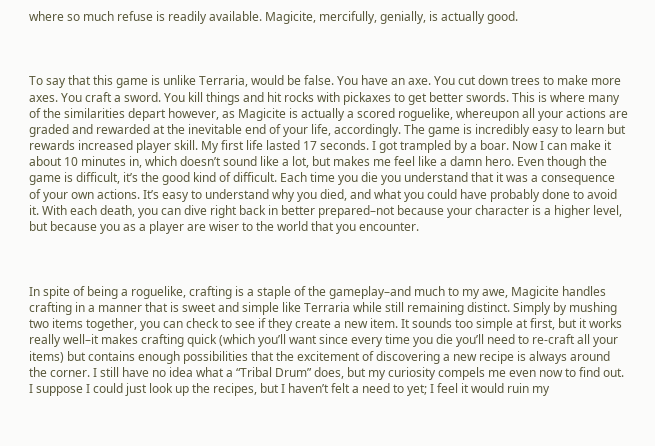where so much refuse is readily available. Magicite, mercifully, genially, is actually good.



To say that this game is unlike Terraria, would be false. You have an axe. You cut down trees to make more axes. You craft a sword. You kill things and hit rocks with pickaxes to get better swords. This is where many of the similarities depart however, as Magicite is actually a scored roguelike, whereupon all your actions are graded and rewarded at the inevitable end of your life, accordingly. The game is incredibly easy to learn but rewards increased player skill. My first life lasted 17 seconds. I got trampled by a boar. Now I can make it about 10 minutes in, which doesn’t sound like a lot, but makes me feel like a damn hero. Even though the game is difficult, it’s the good kind of difficult. Each time you die you understand that it was a consequence of your own actions. It’s easy to understand why you died, and what you could have probably done to avoid it. With each death, you can dive right back in better prepared–not because your character is a higher level, but because you as a player are wiser to the world that you encounter.



In spite of being a roguelike, crafting is a staple of the gameplay–and much to my awe, Magicite handles crafting in a manner that is sweet and simple like Terraria while still remaining distinct. Simply by mushing two items together, you can check to see if they create a new item. It sounds too simple at first, but it works really well–it makes crafting quick (which you’ll want since every time you die you’ll need to re-craft all your items) but contains enough possibilities that the excitement of discovering a new recipe is always around the corner. I still have no idea what a “Tribal Drum” does, but my curiosity compels me even now to find out. I suppose I could just look up the recipes, but I haven’t felt a need to yet; I feel it would ruin my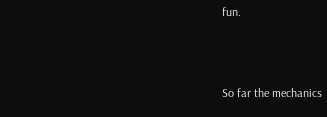fun.



So far the mechanics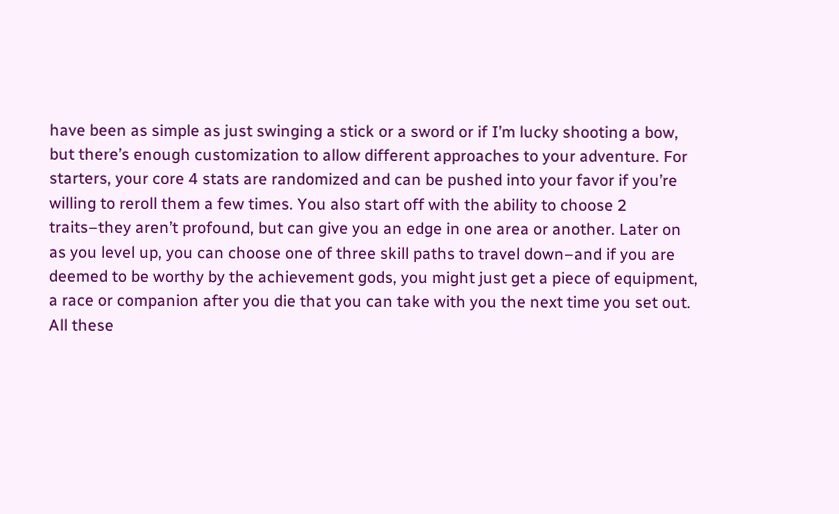have been as simple as just swinging a stick or a sword or if I’m lucky shooting a bow, but there’s enough customization to allow different approaches to your adventure. For starters, your core 4 stats are randomized and can be pushed into your favor if you’re willing to reroll them a few times. You also start off with the ability to choose 2 traits–they aren’t profound, but can give you an edge in one area or another. Later on as you level up, you can choose one of three skill paths to travel down–and if you are deemed to be worthy by the achievement gods, you might just get a piece of equipment, a race or companion after you die that you can take with you the next time you set out. All these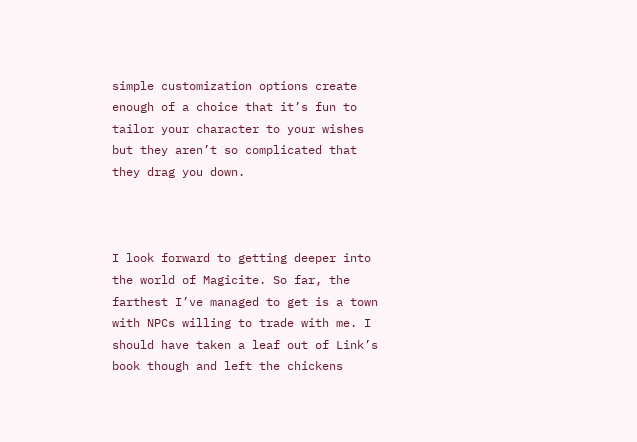simple customization options create enough of a choice that it’s fun to tailor your character to your wishes but they aren’t so complicated that they drag you down.



I look forward to getting deeper into the world of Magicite. So far, the farthest I’ve managed to get is a town with NPCs willing to trade with me. I should have taken a leaf out of Link’s book though and left the chickens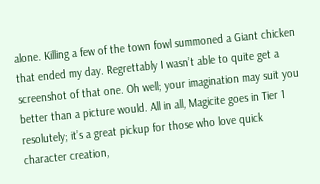alone. Killing a few of the town fowl summoned a Giant chicken that ended my day. Regrettably I wasn’t able to quite get a screenshot of that one. Oh well; your imagination may suit you better than a picture would. All in all, Magicite goes in Tier 1 resolutely; it’s a great pickup for those who love quick character creation,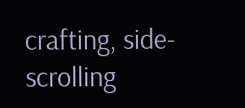crafting, side-scrolling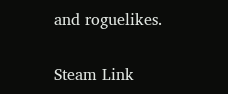and roguelikes.

Steam Link